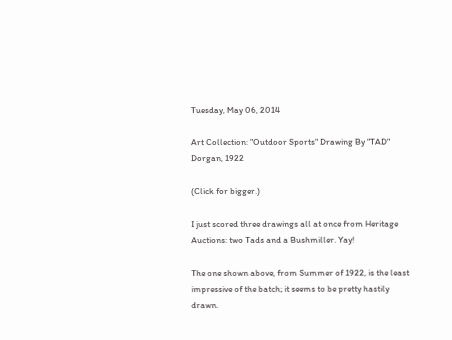Tuesday, May 06, 2014

Art Collection: "Outdoor Sports" Drawing By "TAD" Dorgan, 1922

(Click for bigger.)

I just scored three drawings all at once from Heritage Auctions: two Tads and a Bushmiller. Yay!

The one shown above, from Summer of 1922, is the least impressive of the batch; it seems to be pretty hastily drawn.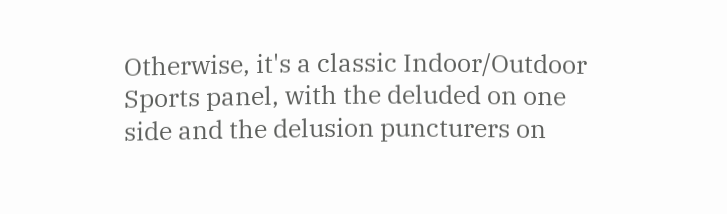Otherwise, it's a classic Indoor/Outdoor Sports panel, with the deluded on one side and the delusion puncturers on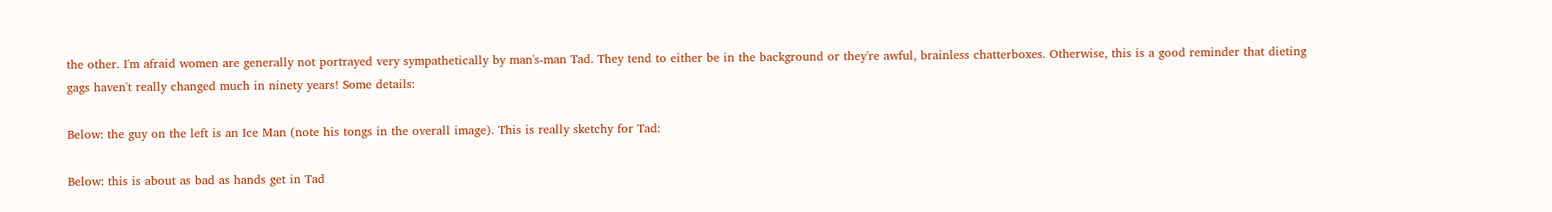the other. I'm afraid women are generally not portrayed very sympathetically by man's-man Tad. They tend to either be in the background or they're awful, brainless chatterboxes. Otherwise, this is a good reminder that dieting gags haven't really changed much in ninety years! Some details:

Below: the guy on the left is an Ice Man (note his tongs in the overall image). This is really sketchy for Tad:

Below: this is about as bad as hands get in Tad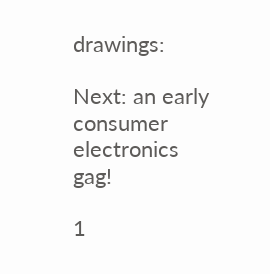drawings:

Next: an early consumer electronics gag!

1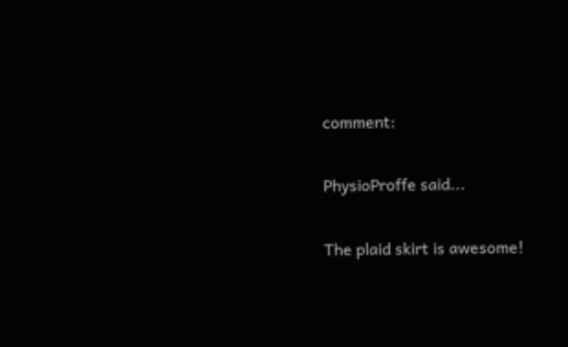comment:

PhysioProffe said...

The plaid skirt is awesome!